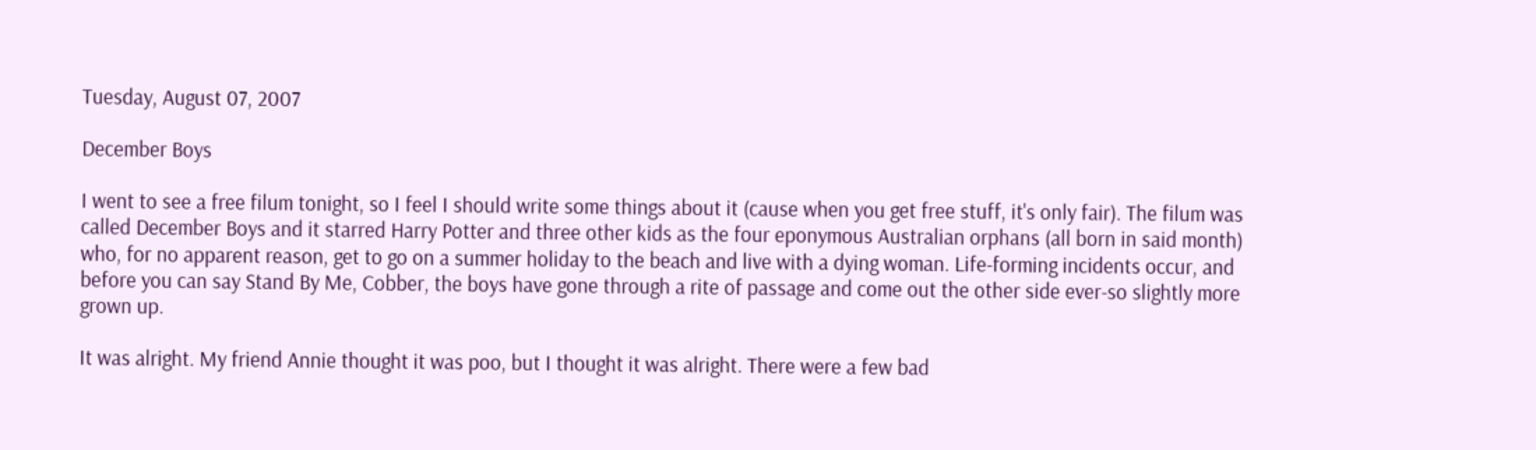Tuesday, August 07, 2007

December Boys

I went to see a free filum tonight, so I feel I should write some things about it (cause when you get free stuff, it's only fair). The filum was called December Boys and it starred Harry Potter and three other kids as the four eponymous Australian orphans (all born in said month) who, for no apparent reason, get to go on a summer holiday to the beach and live with a dying woman. Life-forming incidents occur, and before you can say Stand By Me, Cobber, the boys have gone through a rite of passage and come out the other side ever-so slightly more grown up.

It was alright. My friend Annie thought it was poo, but I thought it was alright. There were a few bad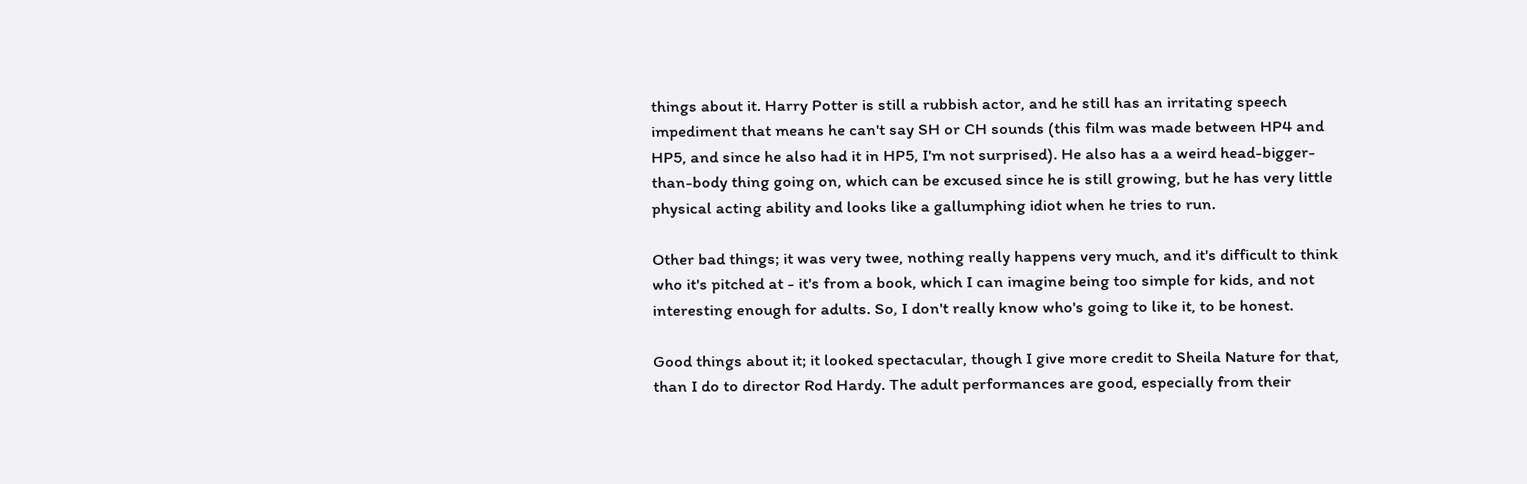things about it. Harry Potter is still a rubbish actor, and he still has an irritating speech impediment that means he can't say SH or CH sounds (this film was made between HP4 and HP5, and since he also had it in HP5, I'm not surprised). He also has a a weird head-bigger-than-body thing going on, which can be excused since he is still growing, but he has very little physical acting ability and looks like a gallumphing idiot when he tries to run.

Other bad things; it was very twee, nothing really happens very much, and it's difficult to think who it's pitched at - it's from a book, which I can imagine being too simple for kids, and not interesting enough for adults. So, I don't really know who's going to like it, to be honest.

Good things about it; it looked spectacular, though I give more credit to Sheila Nature for that, than I do to director Rod Hardy. The adult performances are good, especially from their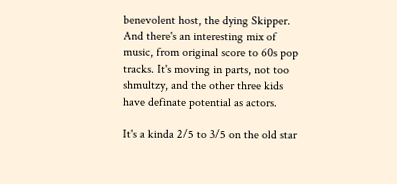benevolent host, the dying Skipper. And there's an interesting mix of music, from original score to 60s pop tracks. It's moving in parts, not too shmultzy, and the other three kids have definate potential as actors.

It's a kinda 2/5 to 3/5 on the old star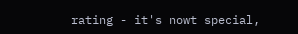rating - it's nowt special,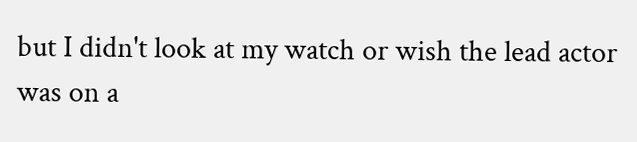but I didn't look at my watch or wish the lead actor was on a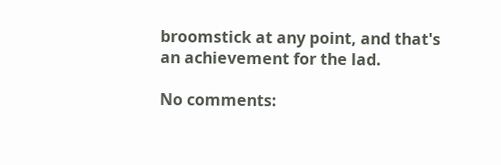broomstick at any point, and that's an achievement for the lad.

No comments: